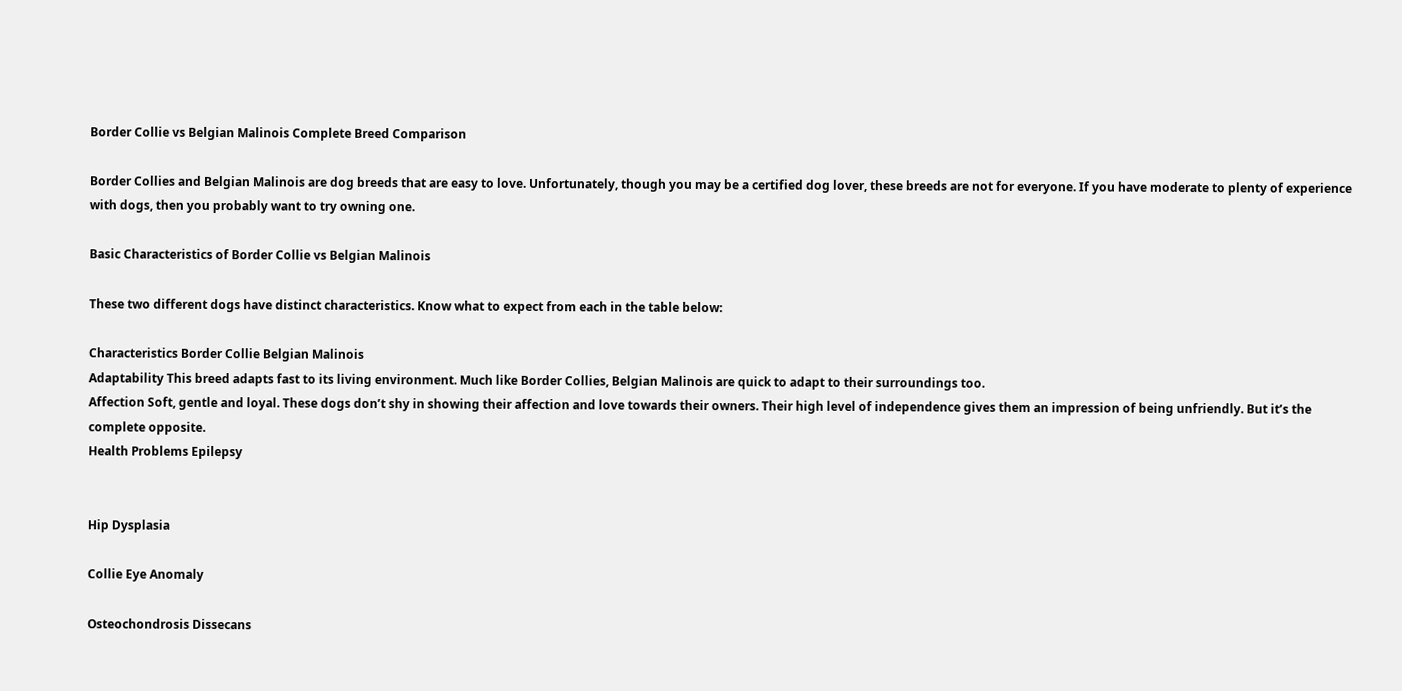Border Collie vs Belgian Malinois Complete Breed Comparison

Border Collies and Belgian Malinois are dog breeds that are easy to love. Unfortunately, though you may be a certified dog lover, these breeds are not for everyone. If you have moderate to plenty of experience with dogs, then you probably want to try owning one.

Basic Characteristics of Border Collie vs Belgian Malinois

These two different dogs have distinct characteristics. Know what to expect from each in the table below:

Characteristics Border Collie Belgian Malinois
Adaptability This breed adapts fast to its living environment. Much like Border Collies, Belgian Malinois are quick to adapt to their surroundings too.
Affection Soft, gentle and loyal. These dogs don’t shy in showing their affection and love towards their owners. Their high level of independence gives them an impression of being unfriendly. But it’s the complete opposite.
Health Problems Epilepsy


Hip Dysplasia

Collie Eye Anomaly

Osteochondrosis Dissecans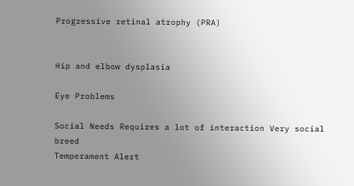Progressive retinal atrophy (PRA)


Hip and elbow dysplasia

Eye Problems

Social Needs Requires a lot of interaction Very social breed
Temperament Alert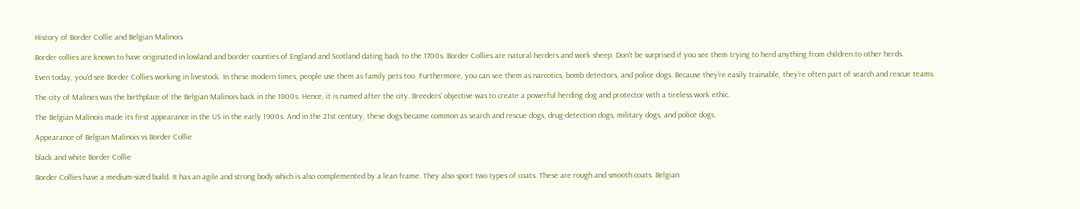History of Border Collie and Belgian Malinois

Border collies are known to have originated in lowland and border counties of England and Scotland dating back to the 1700s. Border Collies are natural herders and work sheep. Don’t be surprised if you see them trying to herd anything from children to other herds.

Even today, you’d see Border Collies working in livestock. In these modern times, people use them as family pets too. Furthermore, you can see them as narcotics, bomb detectors, and police dogs. Because they’re easily trainable, they’re often part of search and rescue teams.

The city of Malines was the birthplace of the Belgian Malinois back in the 1800s. Hence, it is named after the city. Breeders’ objective was to create a powerful herding dog and protector with a tireless work ethic.

The Belgian Malinois made its first appearance in the US in the early 1900s. And in the 21st century, these dogs became common as search and rescue dogs, drug-detection dogs, military dogs, and police dogs.

Appearance of Belgian Malinois vs Border Collie

black and white Border Collie

Border Collies have a medium-sized build. It has an agile and strong body which is also complemented by a lean frame. They also sport two types of coats. These are rough and smooth coats. Belgian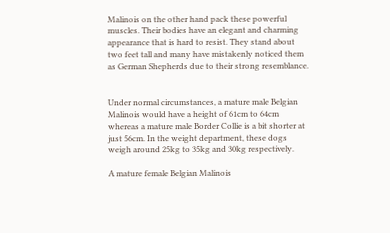Malinois on the other hand pack these powerful muscles. Their bodies have an elegant and charming appearance that is hard to resist. They stand about two feet tall and many have mistakenly noticed them as German Shepherds due to their strong resemblance.


Under normal circumstances, a mature male Belgian Malinois would have a height of 61cm to 64cm whereas a mature male Border Collie is a bit shorter at just 56cm. In the weight department, these dogs weigh around 25kg to 35kg and 30kg respectively.

A mature female Belgian Malinois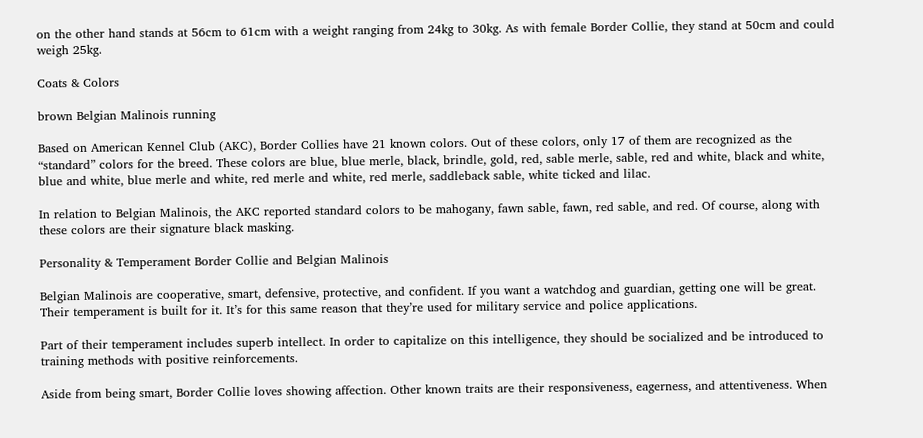on the other hand stands at 56cm to 61cm with a weight ranging from 24kg to 30kg. As with female Border Collie, they stand at 50cm and could weigh 25kg.

Coats & Colors

brown Belgian Malinois running

Based on American Kennel Club (AKC), Border Collies have 21 known colors. Out of these colors, only 17 of them are recognized as the “standard” colors for the breed. These colors are blue, blue merle, black, brindle, gold, red, sable merle, sable, red and white, black and white, blue and white, blue merle and white, red merle and white, red merle, saddleback sable, white ticked and lilac.

In relation to Belgian Malinois, the AKC reported standard colors to be mahogany, fawn sable, fawn, red sable, and red. Of course, along with these colors are their signature black masking.

Personality & Temperament Border Collie and Belgian Malinois

Belgian Malinois are cooperative, smart, defensive, protective, and confident. If you want a watchdog and guardian, getting one will be great. Their temperament is built for it. It’s for this same reason that they’re used for military service and police applications.

Part of their temperament includes superb intellect. In order to capitalize on this intelligence, they should be socialized and be introduced to training methods with positive reinforcements.

Aside from being smart, Border Collie loves showing affection. Other known traits are their responsiveness, eagerness, and attentiveness. When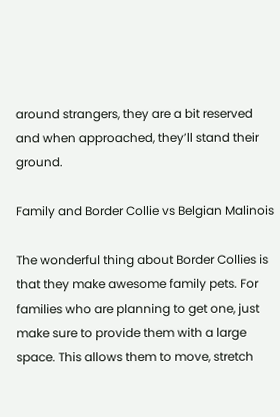around strangers, they are a bit reserved and when approached, they’ll stand their ground.

Family and Border Collie vs Belgian Malinois

The wonderful thing about Border Collies is that they make awesome family pets. For families who are planning to get one, just make sure to provide them with a large space. This allows them to move, stretch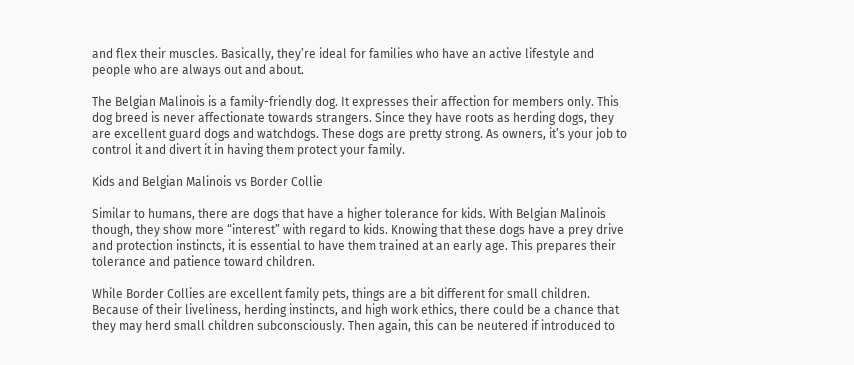and flex their muscles. Basically, they’re ideal for families who have an active lifestyle and people who are always out and about.

The Belgian Malinois is a family-friendly dog. It expresses their affection for members only. This dog breed is never affectionate towards strangers. Since they have roots as herding dogs, they are excellent guard dogs and watchdogs. These dogs are pretty strong. As owners, it’s your job to control it and divert it in having them protect your family.

Kids and Belgian Malinois vs Border Collie

Similar to humans, there are dogs that have a higher tolerance for kids. With Belgian Malinois though, they show more “interest” with regard to kids. Knowing that these dogs have a prey drive and protection instincts, it is essential to have them trained at an early age. This prepares their tolerance and patience toward children.

While Border Collies are excellent family pets, things are a bit different for small children. Because of their liveliness, herding instincts, and high work ethics, there could be a chance that they may herd small children subconsciously. Then again, this can be neutered if introduced to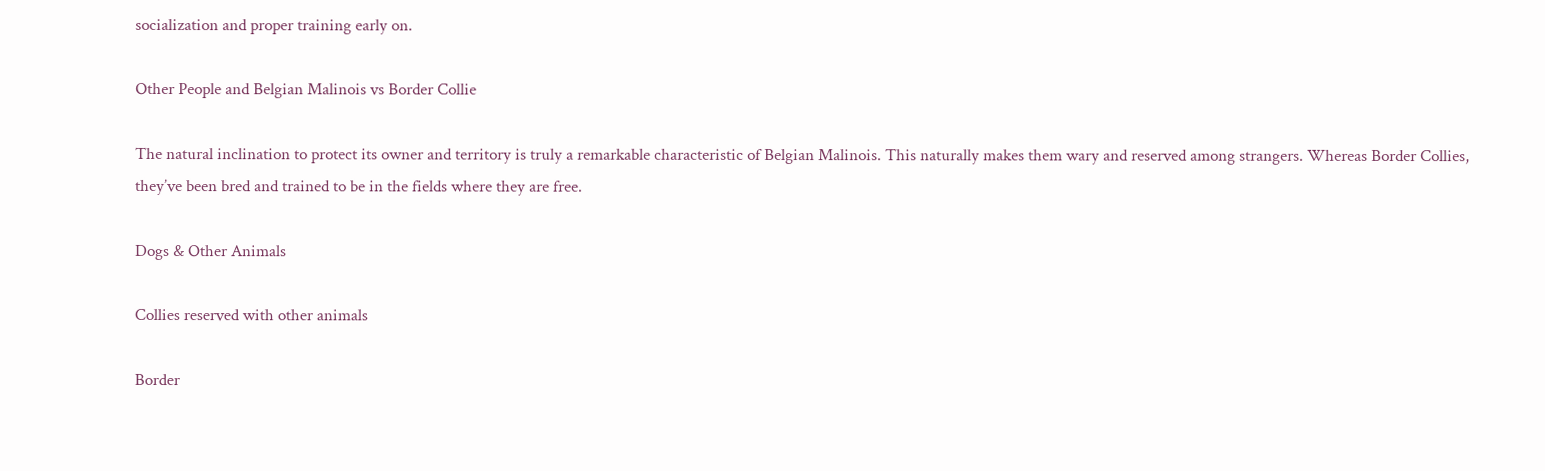socialization and proper training early on.

Other People and Belgian Malinois vs Border Collie

The natural inclination to protect its owner and territory is truly a remarkable characteristic of Belgian Malinois. This naturally makes them wary and reserved among strangers. Whereas Border Collies, they’ve been bred and trained to be in the fields where they are free.

Dogs & Other Animals

Collies reserved with other animals

Border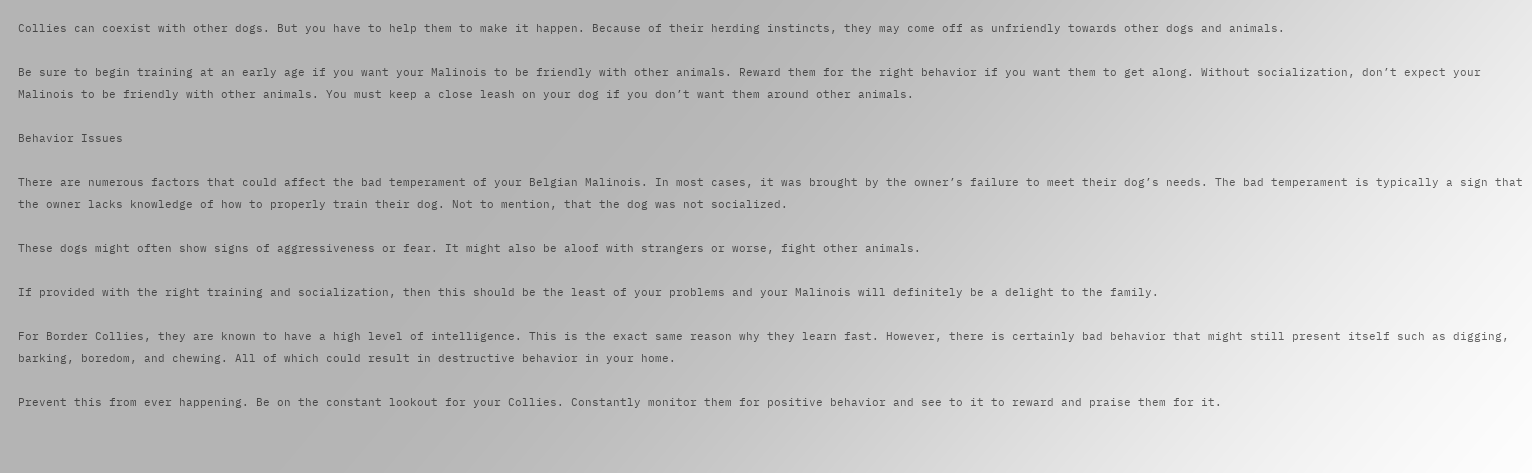Collies can coexist with other dogs. But you have to help them to make it happen. Because of their herding instincts, they may come off as unfriendly towards other dogs and animals.

Be sure to begin training at an early age if you want your Malinois to be friendly with other animals. Reward them for the right behavior if you want them to get along. Without socialization, don’t expect your Malinois to be friendly with other animals. You must keep a close leash on your dog if you don’t want them around other animals.

Behavior Issues

There are numerous factors that could affect the bad temperament of your Belgian Malinois. In most cases, it was brought by the owner’s failure to meet their dog’s needs. The bad temperament is typically a sign that the owner lacks knowledge of how to properly train their dog. Not to mention, that the dog was not socialized.

These dogs might often show signs of aggressiveness or fear. It might also be aloof with strangers or worse, fight other animals.

If provided with the right training and socialization, then this should be the least of your problems and your Malinois will definitely be a delight to the family.

For Border Collies, they are known to have a high level of intelligence. This is the exact same reason why they learn fast. However, there is certainly bad behavior that might still present itself such as digging, barking, boredom, and chewing. All of which could result in destructive behavior in your home.

Prevent this from ever happening. Be on the constant lookout for your Collies. Constantly monitor them for positive behavior and see to it to reward and praise them for it.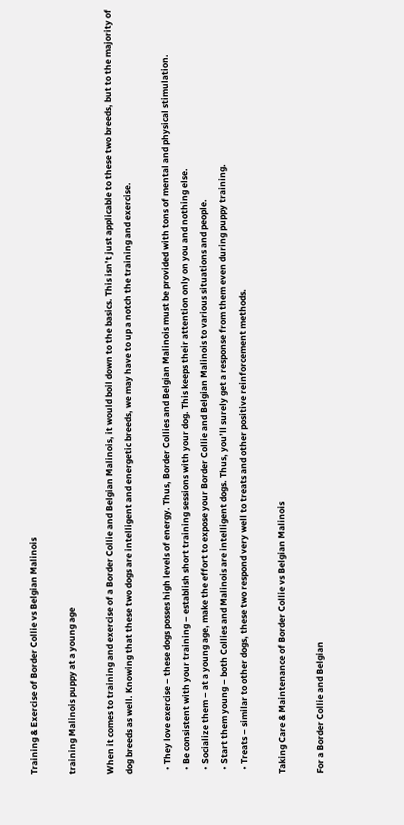Training & Exercise of Border Collie vs Belgian Malinois

training Malinois puppy at a young age

When it comes to training and exercise of a Border Collie and Belgian Malinois, it would boil down to the basics. This isn’t just applicable to these two breeds, but to the majority of dog breeds as well. Knowing that these two dogs are intelligent and energetic breeds, we may have to up a notch the training and exercise.

  • They love exercise – these dogs posses high levels of energy. Thus, Border Collies and Belgian Malinois must be provided with tons of mental and physical stimulation.
  • Be consistent with your training – establish short training sessions with your dog. This keeps their attention only on you and nothing else.
  • Socialize them – at a young age, make the effort to expose your Border Collie and Belgian Malinois to various situations and people.
  • Start them young – both Collies and Malinois are intelligent dogs. Thus, you’ll surely get a response from them even during puppy training.
  • Treats – similar to other dogs, these two respond very well to treats and other positive reinforcement methods.

Taking Care & Maintenance of Border Collie vs Belgian Malinois

For a Border Collie and Belgian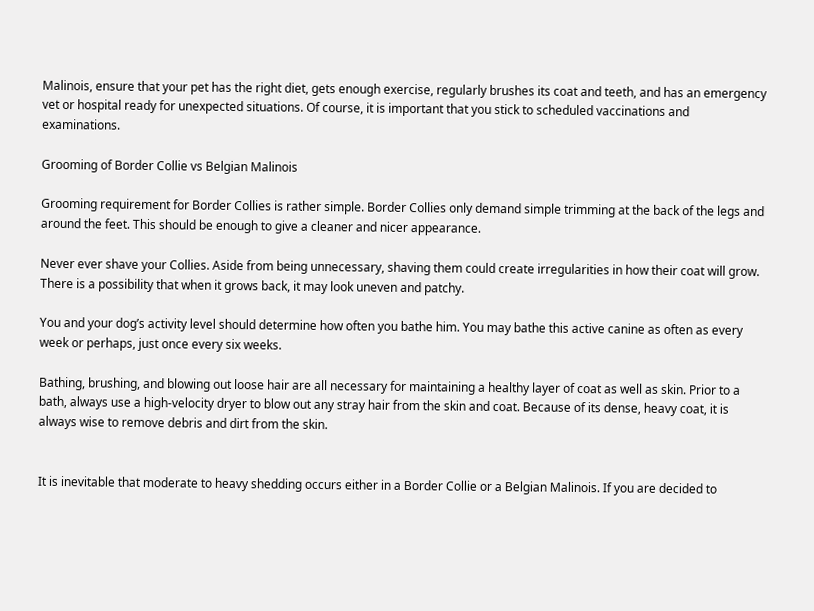Malinois, ensure that your pet has the right diet, gets enough exercise, regularly brushes its coat and teeth, and has an emergency vet or hospital ready for unexpected situations. Of course, it is important that you stick to scheduled vaccinations and examinations.

Grooming of Border Collie vs Belgian Malinois

Grooming requirement for Border Collies is rather simple. Border Collies only demand simple trimming at the back of the legs and around the feet. This should be enough to give a cleaner and nicer appearance.

Never ever shave your Collies. Aside from being unnecessary, shaving them could create irregularities in how their coat will grow. There is a possibility that when it grows back, it may look uneven and patchy.

You and your dog’s activity level should determine how often you bathe him. You may bathe this active canine as often as every week or perhaps, just once every six weeks.

Bathing, brushing, and blowing out loose hair are all necessary for maintaining a healthy layer of coat as well as skin. Prior to a bath, always use a high-velocity dryer to blow out any stray hair from the skin and coat. Because of its dense, heavy coat, it is always wise to remove debris and dirt from the skin.


It is inevitable that moderate to heavy shedding occurs either in a Border Collie or a Belgian Malinois. If you are decided to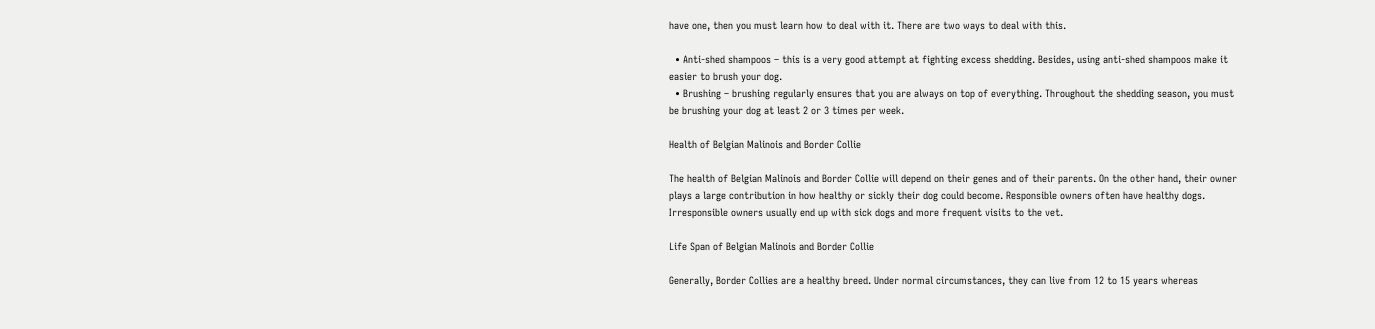have one, then you must learn how to deal with it. There are two ways to deal with this.

  • Anti-shed shampoos – this is a very good attempt at fighting excess shedding. Besides, using anti-shed shampoos make it easier to brush your dog.
  • Brushing – brushing regularly ensures that you are always on top of everything. Throughout the shedding season, you must be brushing your dog at least 2 or 3 times per week.

Health of Belgian Malinois and Border Collie

The health of Belgian Malinois and Border Collie will depend on their genes and of their parents. On the other hand, their owner plays a large contribution in how healthy or sickly their dog could become. Responsible owners often have healthy dogs. Irresponsible owners usually end up with sick dogs and more frequent visits to the vet.

Life Span of Belgian Malinois and Border Collie

Generally, Border Collies are a healthy breed. Under normal circumstances, they can live from 12 to 15 years whereas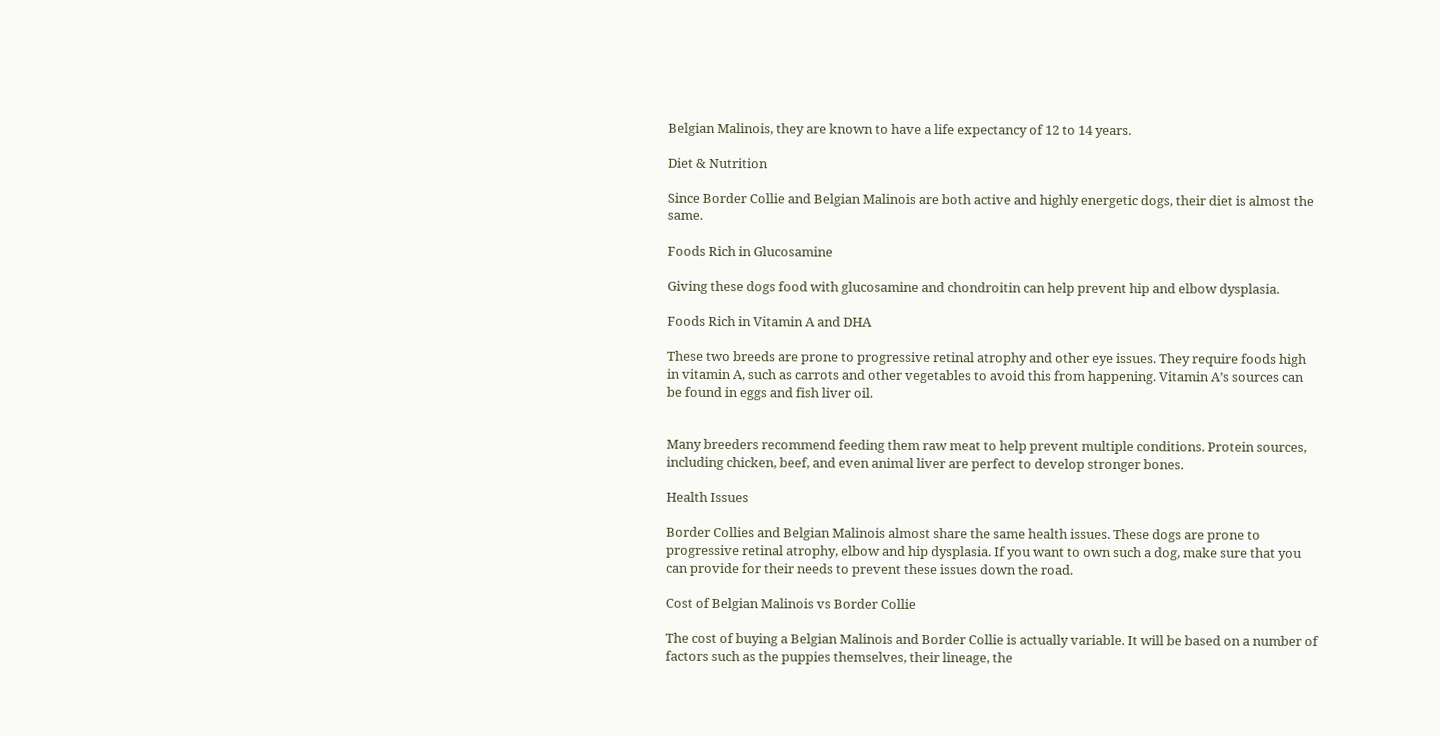Belgian Malinois, they are known to have a life expectancy of 12 to 14 years.

Diet & Nutrition

Since Border Collie and Belgian Malinois are both active and highly energetic dogs, their diet is almost the same.

Foods Rich in Glucosamine

Giving these dogs food with glucosamine and chondroitin can help prevent hip and elbow dysplasia.

Foods Rich in Vitamin A and DHA

These two breeds are prone to progressive retinal atrophy and other eye issues. They require foods high in vitamin A, such as carrots and other vegetables to avoid this from happening. Vitamin A’s sources can be found in eggs and fish liver oil.


Many breeders recommend feeding them raw meat to help prevent multiple conditions. Protein sources, including chicken, beef, and even animal liver are perfect to develop stronger bones.

Health Issues

Border Collies and Belgian Malinois almost share the same health issues. These dogs are prone to progressive retinal atrophy, elbow and hip dysplasia. If you want to own such a dog, make sure that you can provide for their needs to prevent these issues down the road.

Cost of Belgian Malinois vs Border Collie

The cost of buying a Belgian Malinois and Border Collie is actually variable. It will be based on a number of factors such as the puppies themselves, their lineage, the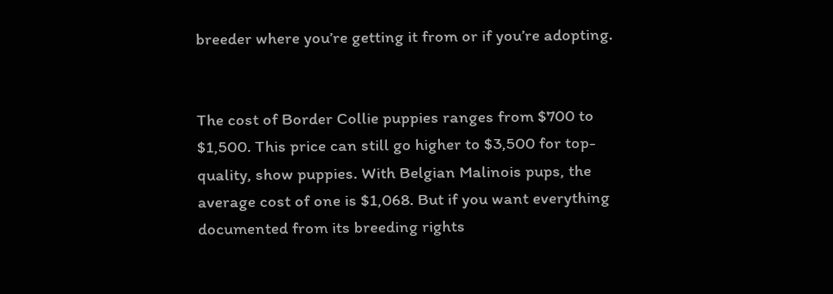breeder where you’re getting it from or if you’re adopting.


The cost of Border Collie puppies ranges from $700 to $1,500. This price can still go higher to $3,500 for top-quality, show puppies. With Belgian Malinois pups, the average cost of one is $1,068. But if you want everything documented from its breeding rights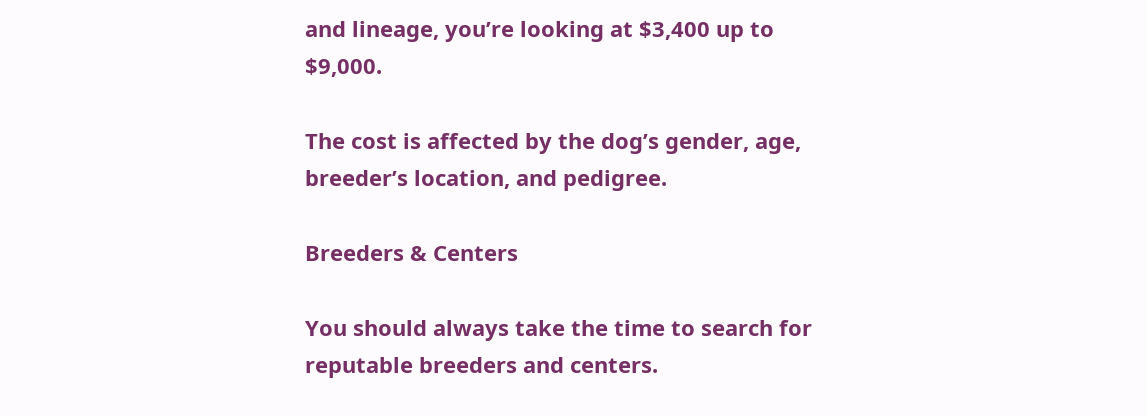and lineage, you’re looking at $3,400 up to $9,000.

The cost is affected by the dog’s gender, age, breeder’s location, and pedigree.

Breeders & Centers

You should always take the time to search for reputable breeders and centers.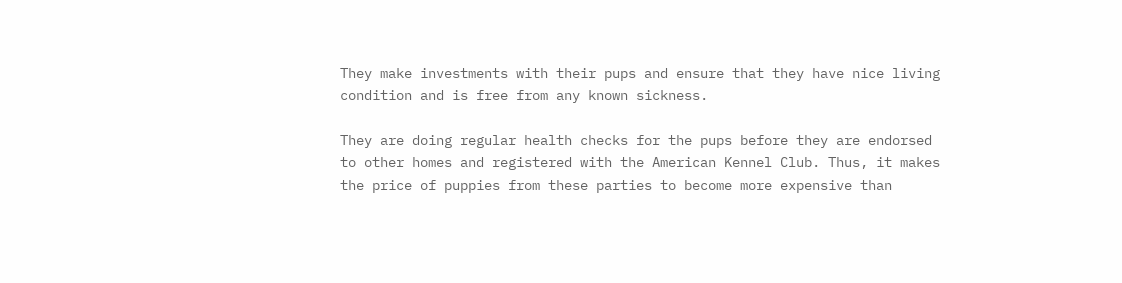They make investments with their pups and ensure that they have nice living condition and is free from any known sickness.

They are doing regular health checks for the pups before they are endorsed to other homes and registered with the American Kennel Club. Thus, it makes the price of puppies from these parties to become more expensive than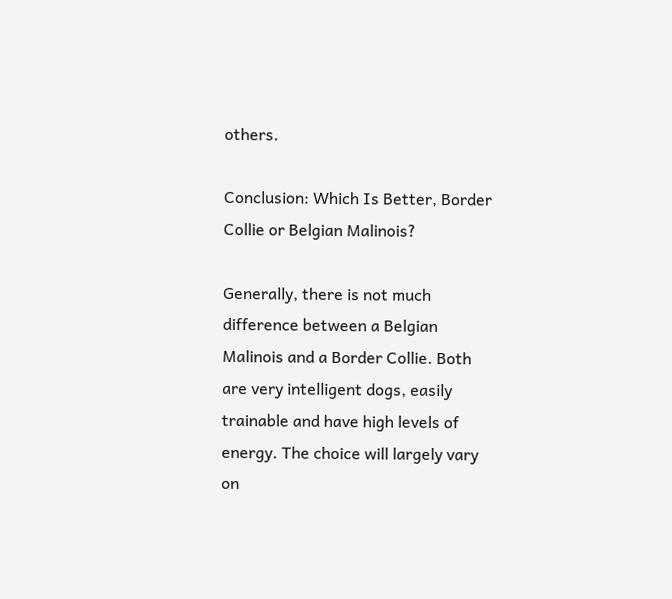others.

Conclusion: Which Is Better, Border Collie or Belgian Malinois?

Generally, there is not much difference between a Belgian Malinois and a Border Collie. Both are very intelligent dogs, easily trainable and have high levels of energy. The choice will largely vary on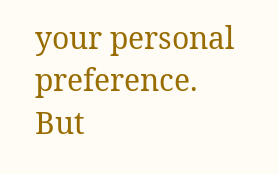your personal preference. But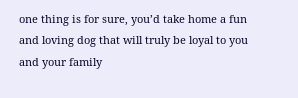one thing is for sure, you’d take home a fun and loving dog that will truly be loyal to you and your family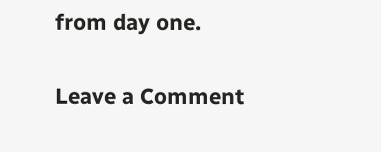from day one.

Leave a Comment